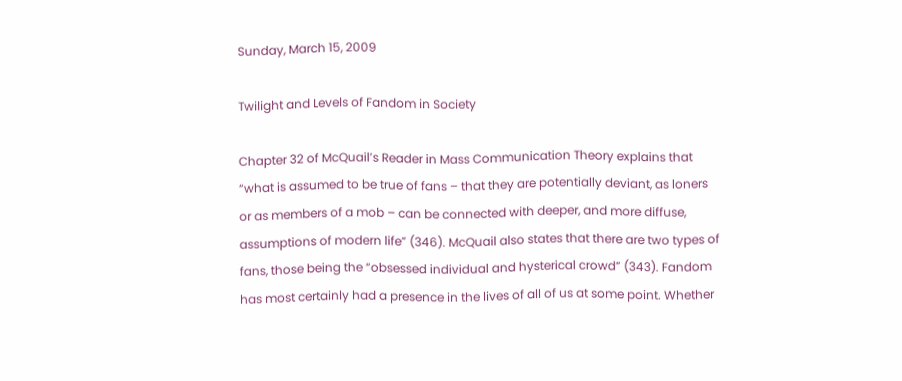Sunday, March 15, 2009

Twilight and Levels of Fandom in Society

Chapter 32 of McQuail’s Reader in Mass Communication Theory explains that “what is assumed to be true of fans – that they are potentially deviant, as loners or as members of a mob – can be connected with deeper, and more diffuse, assumptions of modern life” (346). McQuail also states that there are two types of fans, those being the “obsessed individual and hysterical crowd” (343). Fandom has most certainly had a presence in the lives of all of us at some point. Whether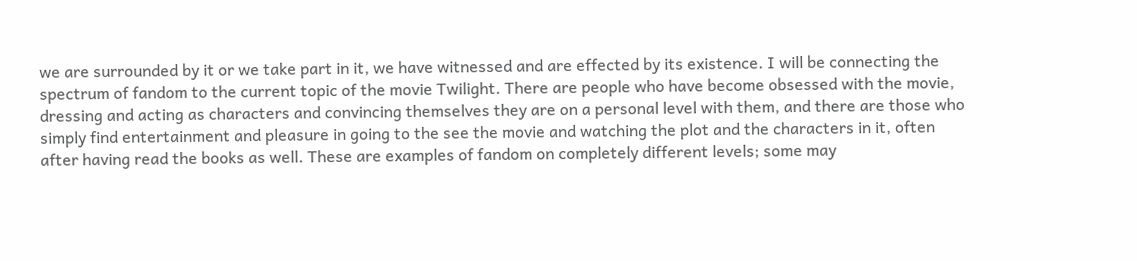we are surrounded by it or we take part in it, we have witnessed and are effected by its existence. I will be connecting the spectrum of fandom to the current topic of the movie Twilight. There are people who have become obsessed with the movie, dressing and acting as characters and convincing themselves they are on a personal level with them, and there are those who simply find entertainment and pleasure in going to the see the movie and watching the plot and the characters in it, often after having read the books as well. These are examples of fandom on completely different levels; some may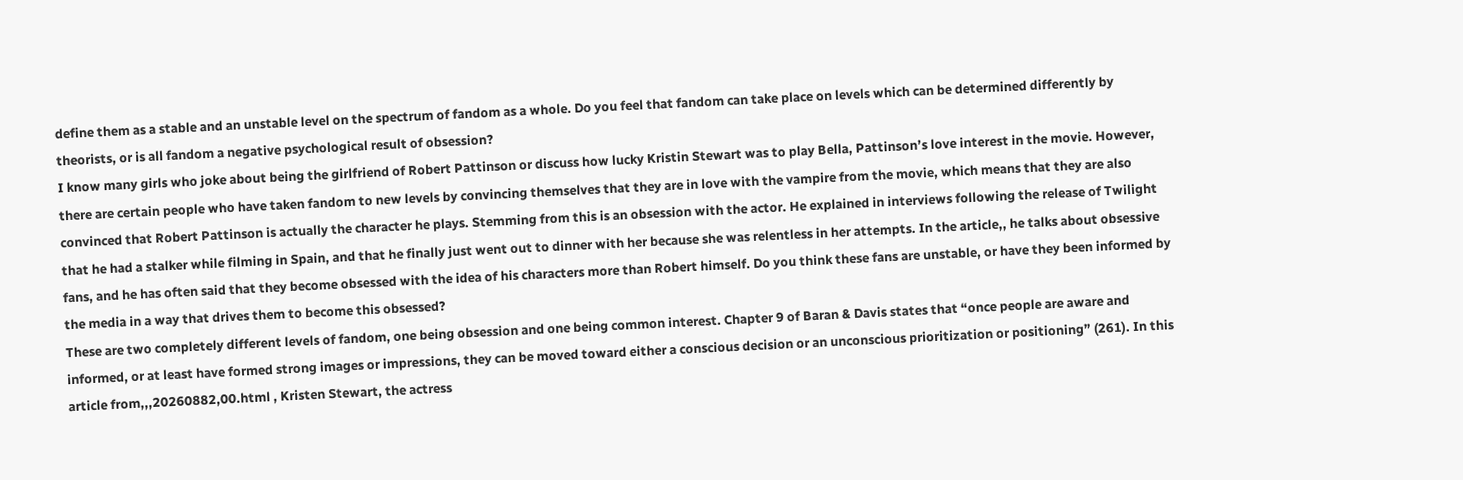define them as a stable and an unstable level on the spectrum of fandom as a whole. Do you feel that fandom can take place on levels which can be determined differently by theorists, or is all fandom a negative psychological result of obsession?
I know many girls who joke about being the girlfriend of Robert Pattinson or discuss how lucky Kristin Stewart was to play Bella, Pattinson’s love interest in the movie. However, there are certain people who have taken fandom to new levels by convincing themselves that they are in love with the vampire from the movie, which means that they are also convinced that Robert Pattinson is actually the character he plays. Stemming from this is an obsession with the actor. He explained in interviews following the release of Twilight that he had a stalker while filming in Spain, and that he finally just went out to dinner with her because she was relentless in her attempts. In the article,, he talks about obsessive fans, and he has often said that they become obsessed with the idea of his characters more than Robert himself. Do you think these fans are unstable, or have they been informed by the media in a way that drives them to become this obsessed?
These are two completely different levels of fandom, one being obsession and one being common interest. Chapter 9 of Baran & Davis states that “once people are aware and informed, or at least have formed strong images or impressions, they can be moved toward either a conscious decision or an unconscious prioritization or positioning” (261). In this article from,,,20260882,00.html , Kristen Stewart, the actress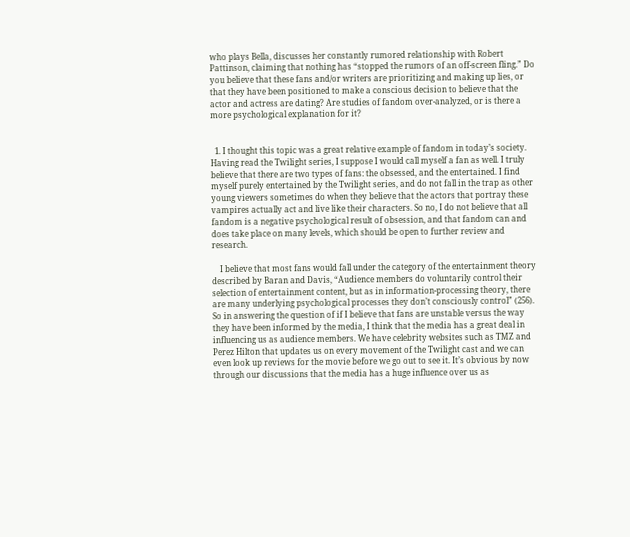who plays Bella, discusses her constantly rumored relationship with Robert Pattinson, claiming that nothing has “stopped the rumors of an off-screen fling.” Do you believe that these fans and/or writers are prioritizing and making up lies, or that they have been positioned to make a conscious decision to believe that the actor and actress are dating? Are studies of fandom over-analyzed, or is there a more psychological explanation for it?


  1. I thought this topic was a great relative example of fandom in today’s society. Having read the Twilight series, I suppose I would call myself a fan as well. I truly believe that there are two types of fans: the obsessed, and the entertained. I find myself purely entertained by the Twilight series, and do not fall in the trap as other young viewers sometimes do when they believe that the actors that portray these vampires actually act and live like their characters. So no, I do not believe that all fandom is a negative psychological result of obsession, and that fandom can and does take place on many levels, which should be open to further review and research.

    I believe that most fans would fall under the category of the entertainment theory described by Baran and Davis, “Audience members do voluntarily control their selection of entertainment content, but as in information-processing theory, there are many underlying psychological processes they don’t consciously control” (256). So in answering the question of if I believe that fans are unstable versus the way they have been informed by the media, I think that the media has a great deal in influencing us as audience members. We have celebrity websites such as TMZ and Perez Hilton that updates us on every movement of the Twilight cast and we can even look up reviews for the movie before we go out to see it. It’s obvious by now through our discussions that the media has a huge influence over us as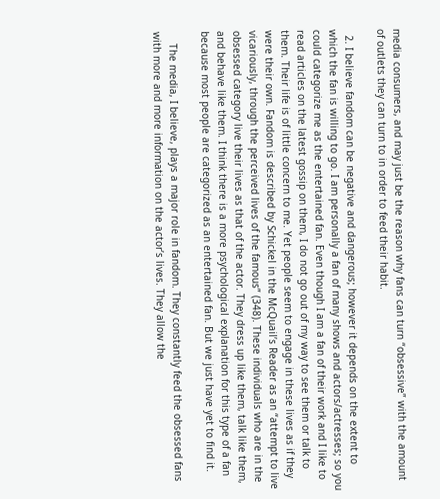media consumers, and may just be the reason why fans can turn “obsessive” with the amount of outlets they can turn to in order to feed their habit.

  2. I believe fandom can be negative and dangerous; however it depends on the extent to which the fan is willing to go. I am personally a fan of many shows and actors/actresses; so you could categorize me as the entertained fan. Even though I am a fan of their work and I like to read articles on the latest gossip on them, I do not go out of my way to see them or talk to them. Their life is of little concern to me. Yet people seem to engage in these lives as if they were their own. Fandom is described by Schickel in the McQuail’s Reader as an “attempt to live vicariously, through the perceived lives of the famous” (348). These individuals who are in the obsessed category live their lives as that of the actor. They dress up like them, talk like them, and behave like them. I think there is a more psychological explanation for this type of a fan because most people are categorized as an entertained fan. But we just have yet to find it.

    The media, I believe, plays a major role in fandom. They constantly feed the obsessed fans with more and more information on the actor’s lives. They allow the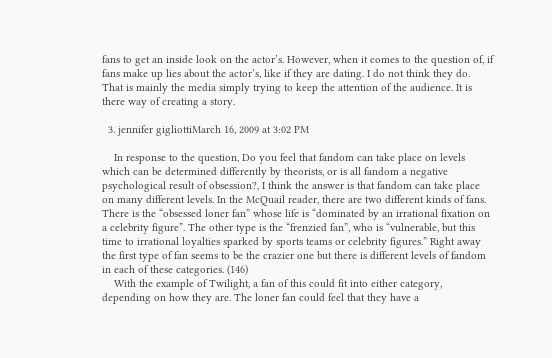fans to get an inside look on the actor’s. However, when it comes to the question of, if fans make up lies about the actor’s, like if they are dating. I do not think they do. That is mainly the media simply trying to keep the attention of the audience. It is there way of creating a story.

  3. jennifer gigliottiMarch 16, 2009 at 3:02 PM

    In response to the question, Do you feel that fandom can take place on levels which can be determined differently by theorists, or is all fandom a negative psychological result of obsession?, I think the answer is that fandom can take place on many different levels. In the McQuail reader, there are two different kinds of fans. There is the “obsessed loner fan” whose life is “dominated by an irrational fixation on a celebrity figure”. The other type is the “frenzied fan”, who is “vulnerable, but this time to irrational loyalties sparked by sports teams or celebrity figures.” Right away the first type of fan seems to be the crazier one but there is different levels of fandom in each of these categories. (146)
    With the example of Twilight, a fan of this could fit into either category, depending on how they are. The loner fan could feel that they have a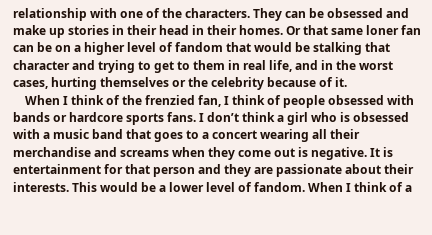relationship with one of the characters. They can be obsessed and make up stories in their head in their homes. Or that same loner fan can be on a higher level of fandom that would be stalking that character and trying to get to them in real life, and in the worst cases, hurting themselves or the celebrity because of it.
    When I think of the frenzied fan, I think of people obsessed with bands or hardcore sports fans. I don’t think a girl who is obsessed with a music band that goes to a concert wearing all their merchandise and screams when they come out is negative. It is entertainment for that person and they are passionate about their interests. This would be a lower level of fandom. When I think of a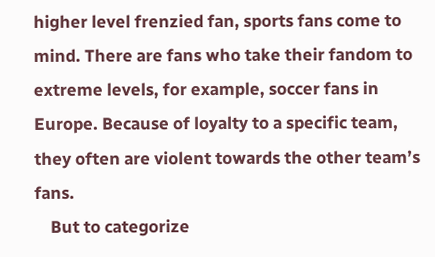higher level frenzied fan, sports fans come to mind. There are fans who take their fandom to extreme levels, for example, soccer fans in Europe. Because of loyalty to a specific team, they often are violent towards the other team’s fans.
    But to categorize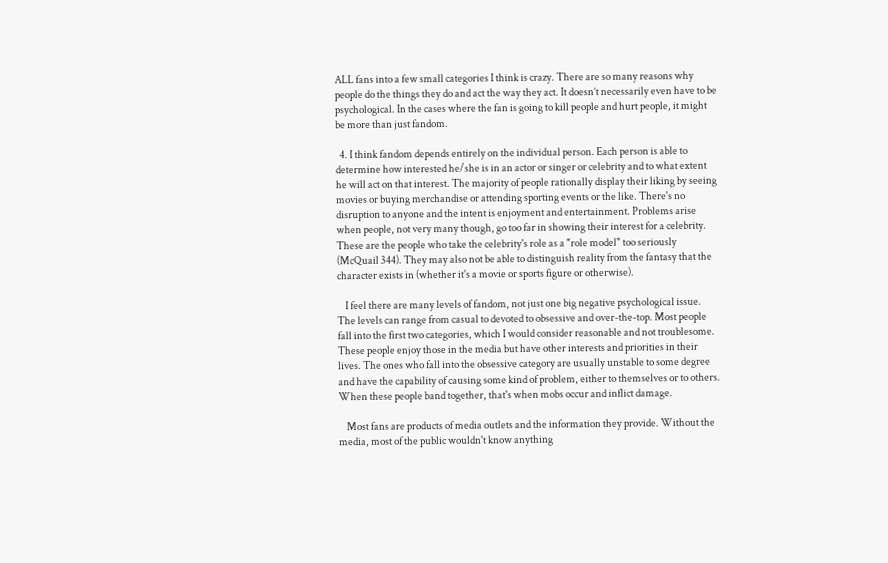ALL fans into a few small categories I think is crazy. There are so many reasons why people do the things they do and act the way they act. It doesn’t necessarily even have to be psychological. In the cases where the fan is going to kill people and hurt people, it might be more than just fandom.

  4. I think fandom depends entirely on the individual person. Each person is able to determine how interested he/she is in an actor or singer or celebrity and to what extent he will act on that interest. The majority of people rationally display their liking by seeing movies or buying merchandise or attending sporting events or the like. There's no disruption to anyone and the intent is enjoyment and entertainment. Problems arise when people, not very many though, go too far in showing their interest for a celebrity. These are the people who take the celebrity's role as a "role model" too seriously (McQuail 344). They may also not be able to distinguish reality from the fantasy that the character exists in (whether it's a movie or sports figure or otherwise).

    I feel there are many levels of fandom, not just one big negative psychological issue. The levels can range from casual to devoted to obsessive and over-the-top. Most people fall into the first two categories, which I would consider reasonable and not troublesome. These people enjoy those in the media but have other interests and priorities in their lives. The ones who fall into the obsessive category are usually unstable to some degree and have the capability of causing some kind of problem, either to themselves or to others. When these people band together, that's when mobs occur and inflict damage.

    Most fans are products of media outlets and the information they provide. Without the media, most of the public wouldn't know anything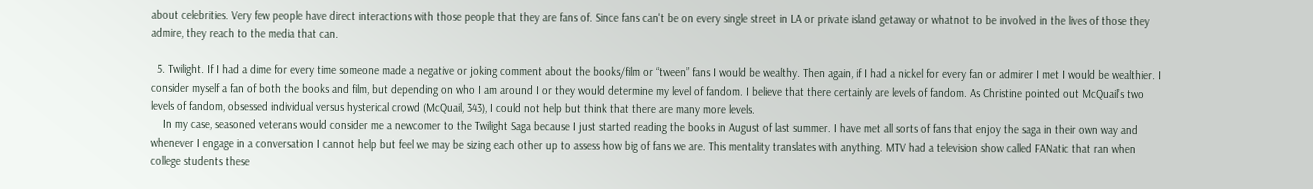about celebrities. Very few people have direct interactions with those people that they are fans of. Since fans can't be on every single street in LA or private island getaway or whatnot to be involved in the lives of those they admire, they reach to the media that can.

  5. Twilight. If I had a dime for every time someone made a negative or joking comment about the books/film or “tween” fans I would be wealthy. Then again, if I had a nickel for every fan or admirer I met I would be wealthier. I consider myself a fan of both the books and film, but depending on who I am around I or they would determine my level of fandom. I believe that there certainly are levels of fandom. As Christine pointed out McQuail’s two levels of fandom, obsessed individual versus hysterical crowd (McQuail, 343), I could not help but think that there are many more levels.
    In my case, seasoned veterans would consider me a newcomer to the Twilight Saga because I just started reading the books in August of last summer. I have met all sorts of fans that enjoy the saga in their own way and whenever I engage in a conversation I cannot help but feel we may be sizing each other up to assess how big of fans we are. This mentality translates with anything. MTV had a television show called FANatic that ran when college students these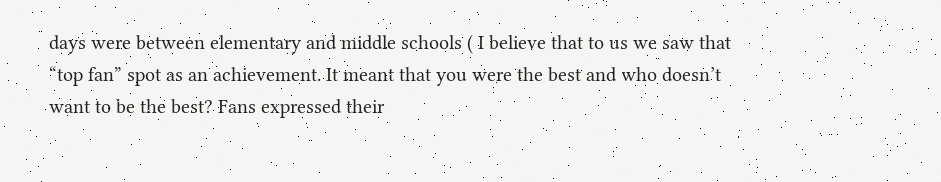days were between elementary and middle schools ( I believe that to us we saw that “top fan” spot as an achievement. It meant that you were the best and who doesn’t want to be the best? Fans expressed their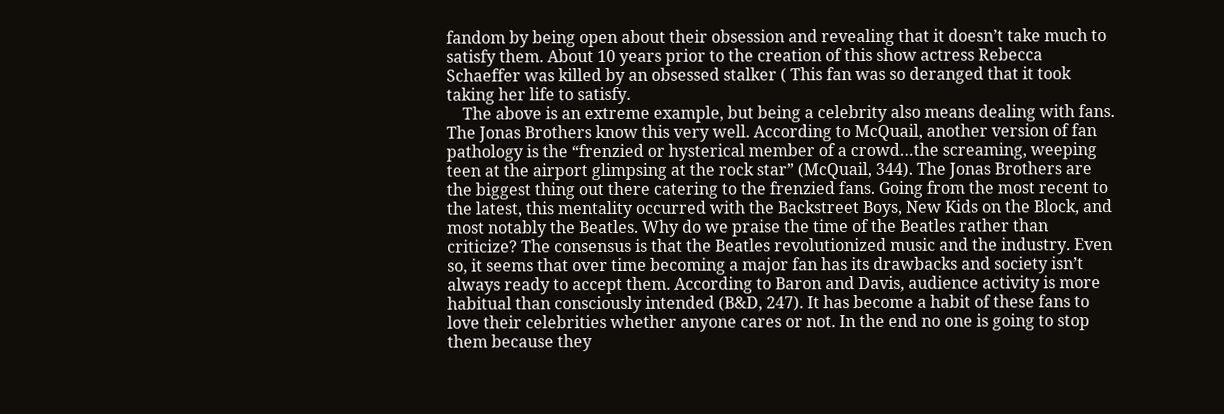fandom by being open about their obsession and revealing that it doesn’t take much to satisfy them. About 10 years prior to the creation of this show actress Rebecca Schaeffer was killed by an obsessed stalker ( This fan was so deranged that it took taking her life to satisfy.
    The above is an extreme example, but being a celebrity also means dealing with fans. The Jonas Brothers know this very well. According to McQuail, another version of fan pathology is the “frenzied or hysterical member of a crowd…the screaming, weeping teen at the airport glimpsing at the rock star” (McQuail, 344). The Jonas Brothers are the biggest thing out there catering to the frenzied fans. Going from the most recent to the latest, this mentality occurred with the Backstreet Boys, New Kids on the Block, and most notably the Beatles. Why do we praise the time of the Beatles rather than criticize? The consensus is that the Beatles revolutionized music and the industry. Even so, it seems that over time becoming a major fan has its drawbacks and society isn’t always ready to accept them. According to Baron and Davis, audience activity is more habitual than consciously intended (B&D, 247). It has become a habit of these fans to love their celebrities whether anyone cares or not. In the end no one is going to stop them because they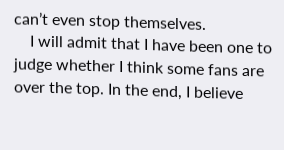can’t even stop themselves.
    I will admit that I have been one to judge whether I think some fans are over the top. In the end, I believe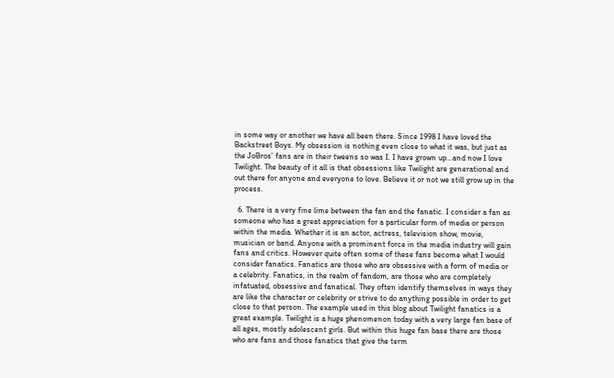in some way or another we have all been there. Since 1998 I have loved the Backstreet Boys. My obsession is nothing even close to what it was, but just as the JoBros’ fans are in their tweens so was I. I have grown up…and now I love Twilight. The beauty of it all is that obsessions like Twilight are generational and out there for anyone and everyone to love. Believe it or not we still grow up in the process.

  6. There is a very fine lime between the fan and the fanatic. I consider a fan as someone who has a great appreciation for a particular form of media or person within the media. Whether it is an actor, actress, television show, movie, musician or band. Anyone with a prominent force in the media industry will gain fans and critics. However quite often some of these fans become what I would consider fanatics. Fanatics are those who are obsessive with a form of media or a celebrity. Fanatics, in the realm of fandom, are those who are completely infatuated, obsessive and fanatical. They often identify themselves in ways they are like the character or celebrity or strive to do anything possible in order to get close to that person. The example used in this blog about Twilight fanatics is a great example. Twilight is a huge phenomenon today with a very large fan base of all ages, mostly adolescent girls. But within this huge fan base there are those who are fans and those fanatics that give the term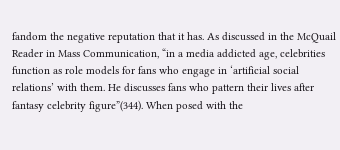fandom the negative reputation that it has. As discussed in the McQuail Reader in Mass Communication, “in a media addicted age, celebrities function as role models for fans who engage in ‘artificial social relations’ with them. He discusses fans who pattern their lives after fantasy celebrity figure”(344). When posed with the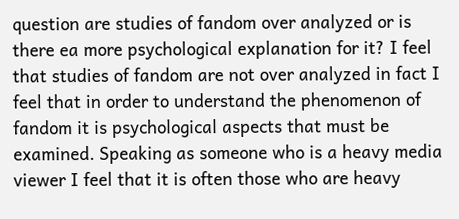question are studies of fandom over analyzed or is there ea more psychological explanation for it? I feel that studies of fandom are not over analyzed in fact I feel that in order to understand the phenomenon of fandom it is psychological aspects that must be examined. Speaking as someone who is a heavy media viewer I feel that it is often those who are heavy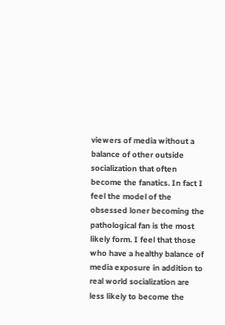viewers of media without a balance of other outside socialization that often become the fanatics. In fact I feel the model of the obsessed loner becoming the pathological fan is the most likely form. I feel that those who have a healthy balance of media exposure in addition to real world socialization are less likely to become the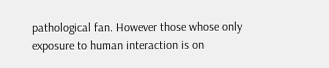pathological fan. However those whose only exposure to human interaction is on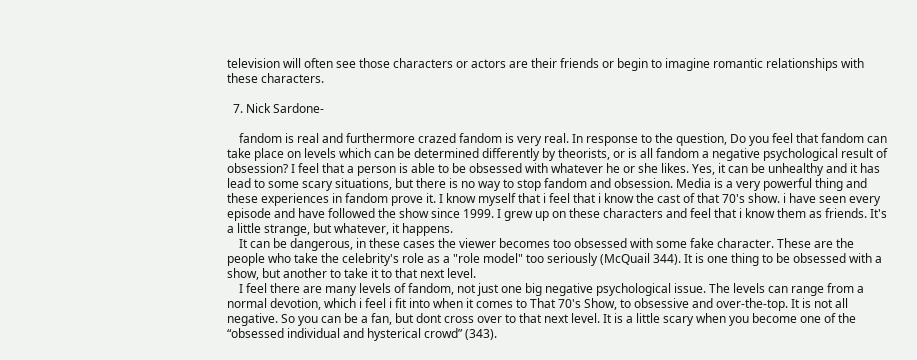television will often see those characters or actors are their friends or begin to imagine romantic relationships with these characters.

  7. Nick Sardone-

    fandom is real and furthermore crazed fandom is very real. In response to the question, Do you feel that fandom can take place on levels which can be determined differently by theorists, or is all fandom a negative psychological result of obsession? I feel that a person is able to be obsessed with whatever he or she likes. Yes, it can be unhealthy and it has lead to some scary situations, but there is no way to stop fandom and obsession. Media is a very powerful thing and these experiences in fandom prove it. I know myself that i feel that i know the cast of that 70's show. i have seen every episode and have followed the show since 1999. I grew up on these characters and feel that i know them as friends. It's a little strange, but whatever, it happens.
    It can be dangerous, in these cases the viewer becomes too obsessed with some fake character. These are the people who take the celebrity's role as a "role model" too seriously (McQuail 344). It is one thing to be obsessed with a show, but another to take it to that next level.
    I feel there are many levels of fandom, not just one big negative psychological issue. The levels can range from a normal devotion, which i feel i fit into when it comes to That 70's Show, to obsessive and over-the-top. It is not all negative. So you can be a fan, but dont cross over to that next level. It is a little scary when you become one of the “obsessed individual and hysterical crowd” (343).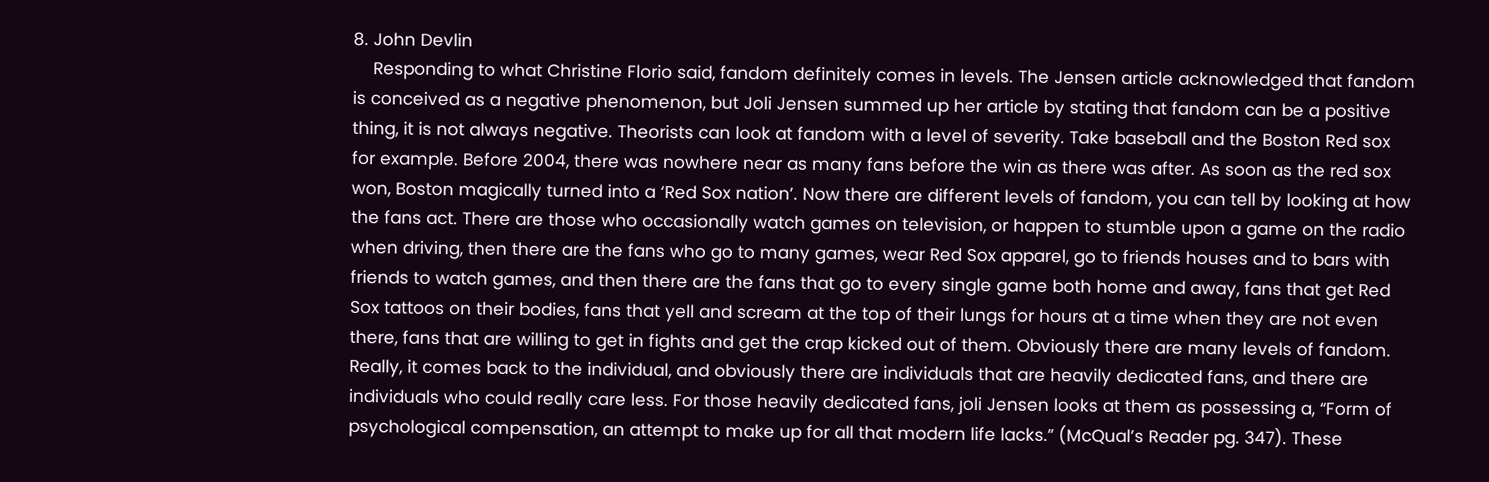8. John Devlin
    Responding to what Christine Florio said, fandom definitely comes in levels. The Jensen article acknowledged that fandom is conceived as a negative phenomenon, but Joli Jensen summed up her article by stating that fandom can be a positive thing, it is not always negative. Theorists can look at fandom with a level of severity. Take baseball and the Boston Red sox for example. Before 2004, there was nowhere near as many fans before the win as there was after. As soon as the red sox won, Boston magically turned into a ‘Red Sox nation’. Now there are different levels of fandom, you can tell by looking at how the fans act. There are those who occasionally watch games on television, or happen to stumble upon a game on the radio when driving, then there are the fans who go to many games, wear Red Sox apparel, go to friends houses and to bars with friends to watch games, and then there are the fans that go to every single game both home and away, fans that get Red Sox tattoos on their bodies, fans that yell and scream at the top of their lungs for hours at a time when they are not even there, fans that are willing to get in fights and get the crap kicked out of them. Obviously there are many levels of fandom. Really, it comes back to the individual, and obviously there are individuals that are heavily dedicated fans, and there are individuals who could really care less. For those heavily dedicated fans, joli Jensen looks at them as possessing a, “Form of psychological compensation, an attempt to make up for all that modern life lacks.” (McQual’s Reader pg. 347). These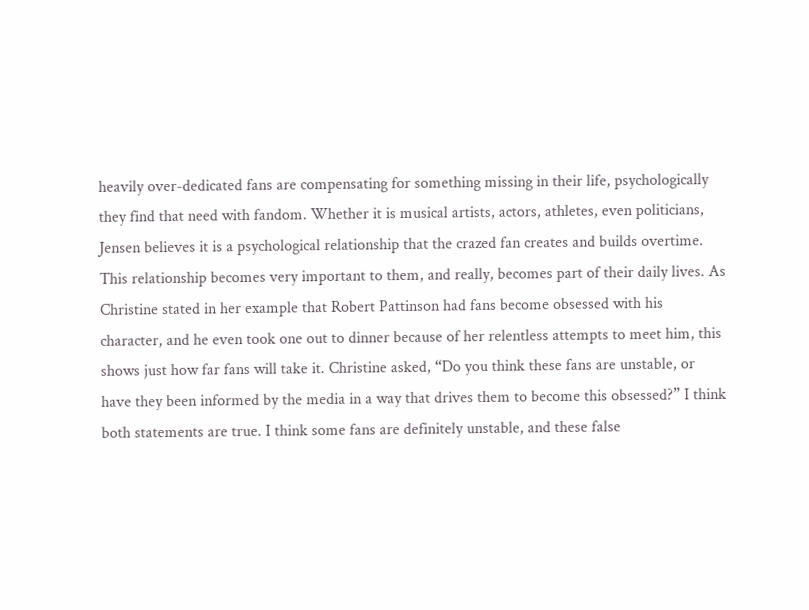heavily over-dedicated fans are compensating for something missing in their life, psychologically they find that need with fandom. Whether it is musical artists, actors, athletes, even politicians, Jensen believes it is a psychological relationship that the crazed fan creates and builds overtime. This relationship becomes very important to them, and really, becomes part of their daily lives. As Christine stated in her example that Robert Pattinson had fans become obsessed with his character, and he even took one out to dinner because of her relentless attempts to meet him, this shows just how far fans will take it. Christine asked, “Do you think these fans are unstable, or have they been informed by the media in a way that drives them to become this obsessed?” I think both statements are true. I think some fans are definitely unstable, and these false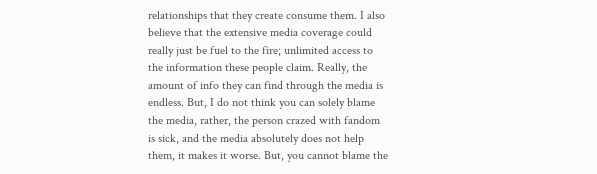relationships that they create consume them. I also believe that the extensive media coverage could really just be fuel to the fire; unlimited access to the information these people claim. Really, the amount of info they can find through the media is endless. But, I do not think you can solely blame the media, rather, the person crazed with fandom is sick, and the media absolutely does not help them, it makes it worse. But, you cannot blame the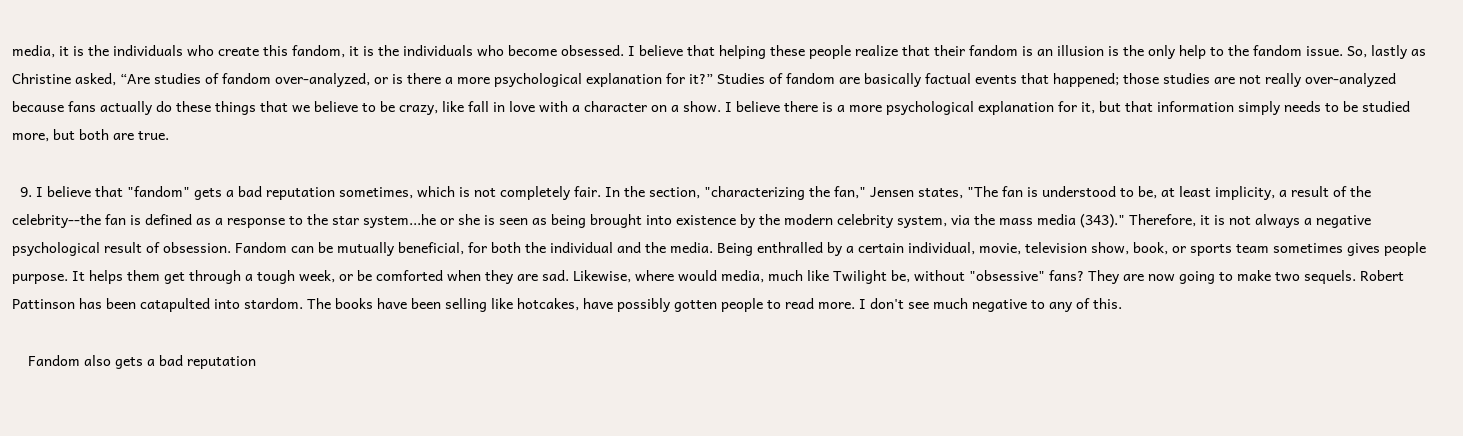media, it is the individuals who create this fandom, it is the individuals who become obsessed. I believe that helping these people realize that their fandom is an illusion is the only help to the fandom issue. So, lastly as Christine asked, “Are studies of fandom over-analyzed, or is there a more psychological explanation for it?” Studies of fandom are basically factual events that happened; those studies are not really over-analyzed because fans actually do these things that we believe to be crazy, like fall in love with a character on a show. I believe there is a more psychological explanation for it, but that information simply needs to be studied more, but both are true.

  9. I believe that "fandom" gets a bad reputation sometimes, which is not completely fair. In the section, "characterizing the fan," Jensen states, "The fan is understood to be, at least implicity, a result of the celebrity--the fan is defined as a response to the star system...he or she is seen as being brought into existence by the modern celebrity system, via the mass media (343)." Therefore, it is not always a negative psychological result of obsession. Fandom can be mutually beneficial, for both the individual and the media. Being enthralled by a certain individual, movie, television show, book, or sports team sometimes gives people purpose. It helps them get through a tough week, or be comforted when they are sad. Likewise, where would media, much like Twilight be, without "obsessive" fans? They are now going to make two sequels. Robert Pattinson has been catapulted into stardom. The books have been selling like hotcakes, have possibly gotten people to read more. I don't see much negative to any of this.

    Fandom also gets a bad reputation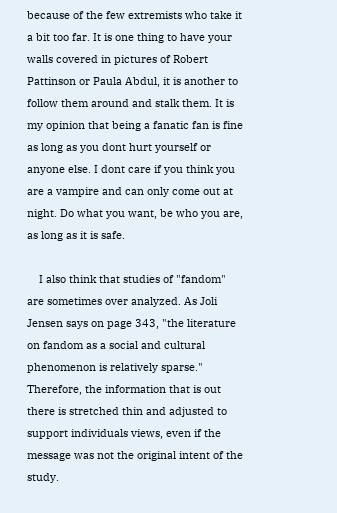because of the few extremists who take it a bit too far. It is one thing to have your walls covered in pictures of Robert Pattinson or Paula Abdul, it is another to follow them around and stalk them. It is my opinion that being a fanatic fan is fine as long as you dont hurt yourself or anyone else. I dont care if you think you are a vampire and can only come out at night. Do what you want, be who you are, as long as it is safe.

    I also think that studies of "fandom" are sometimes over analyzed. As Joli Jensen says on page 343, "the literature on fandom as a social and cultural phenomenon is relatively sparse." Therefore, the information that is out there is stretched thin and adjusted to support individuals views, even if the message was not the original intent of the study.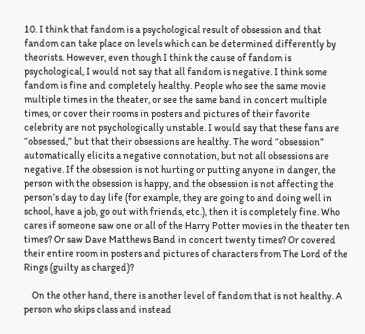10. I think that fandom is a psychological result of obsession and that fandom can take place on levels which can be determined differently by theorists. However, even though I think the cause of fandom is psychological, I would not say that all fandom is negative. I think some fandom is fine and completely healthy. People who see the same movie multiple times in the theater, or see the same band in concert multiple times, or cover their rooms in posters and pictures of their favorite celebrity are not psychologically unstable. I would say that these fans are “obsessed,” but that their obsessions are healthy. The word “obsession” automatically elicits a negative connotation, but not all obsessions are negative. If the obsession is not hurting or putting anyone in danger, the person with the obsession is happy, and the obsession is not affecting the person’s day to day life (for example, they are going to and doing well in school, have a job, go out with friends, etc.), then it is completely fine. Who cares if someone saw one or all of the Harry Potter movies in the theater ten times? Or saw Dave Matthews Band in concert twenty times? Or covered their entire room in posters and pictures of characters from The Lord of the Rings (guilty as charged)?

    On the other hand, there is another level of fandom that is not healthy. A person who skips class and instead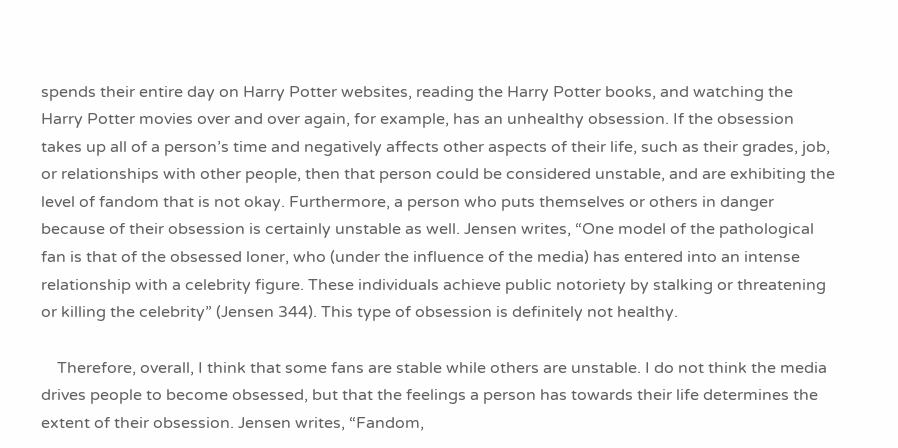spends their entire day on Harry Potter websites, reading the Harry Potter books, and watching the Harry Potter movies over and over again, for example, has an unhealthy obsession. If the obsession takes up all of a person’s time and negatively affects other aspects of their life, such as their grades, job, or relationships with other people, then that person could be considered unstable, and are exhibiting the level of fandom that is not okay. Furthermore, a person who puts themselves or others in danger because of their obsession is certainly unstable as well. Jensen writes, “One model of the pathological fan is that of the obsessed loner, who (under the influence of the media) has entered into an intense relationship with a celebrity figure. These individuals achieve public notoriety by stalking or threatening or killing the celebrity” (Jensen 344). This type of obsession is definitely not healthy.

    Therefore, overall, I think that some fans are stable while others are unstable. I do not think the media drives people to become obsessed, but that the feelings a person has towards their life determines the extent of their obsession. Jensen writes, “Fandom,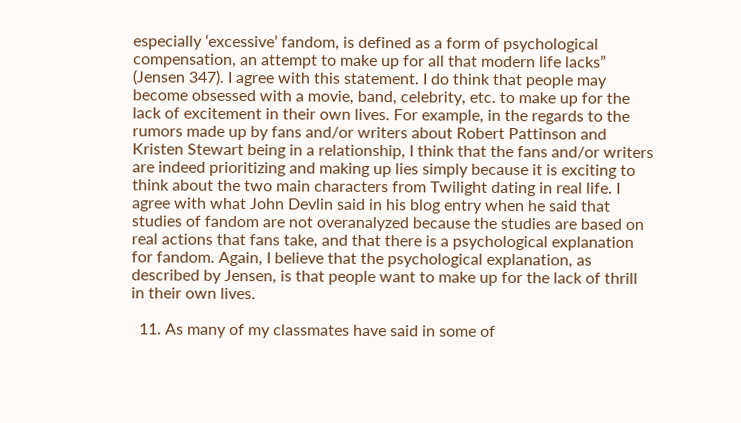especially ‘excessive’ fandom, is defined as a form of psychological compensation, an attempt to make up for all that modern life lacks” (Jensen 347). I agree with this statement. I do think that people may become obsessed with a movie, band, celebrity, etc. to make up for the lack of excitement in their own lives. For example, in the regards to the rumors made up by fans and/or writers about Robert Pattinson and Kristen Stewart being in a relationship, I think that the fans and/or writers are indeed prioritizing and making up lies simply because it is exciting to think about the two main characters from Twilight dating in real life. I agree with what John Devlin said in his blog entry when he said that studies of fandom are not overanalyzed because the studies are based on real actions that fans take, and that there is a psychological explanation for fandom. Again, I believe that the psychological explanation, as described by Jensen, is that people want to make up for the lack of thrill in their own lives.

  11. As many of my classmates have said in some of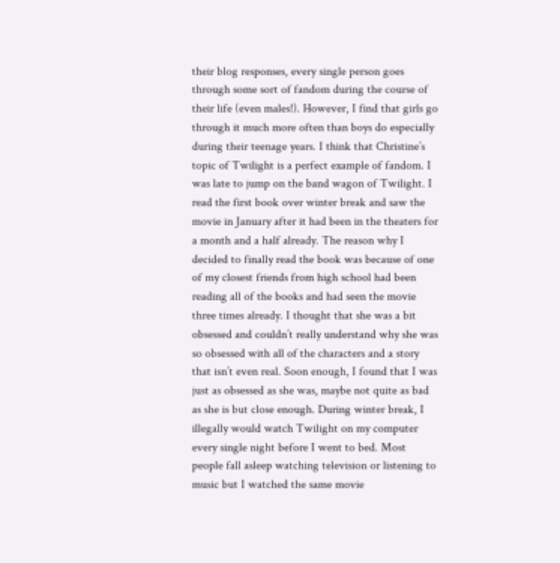their blog responses, every single person goes through some sort of fandom during the course of their life (even males!). However, I find that girls go through it much more often than boys do especially during their teenage years. I think that Christine’s topic of Twilight is a perfect example of fandom. I was late to jump on the band wagon of Twilight. I read the first book over winter break and saw the movie in January after it had been in the theaters for a month and a half already. The reason why I decided to finally read the book was because of one of my closest friends from high school had been reading all of the books and had seen the movie three times already. I thought that she was a bit obsessed and couldn’t really understand why she was so obsessed with all of the characters and a story that isn’t even real. Soon enough, I found that I was just as obsessed as she was, maybe not quite as bad as she is but close enough. During winter break, I illegally would watch Twilight on my computer every single night before I went to bed. Most people fall asleep watching television or listening to music but I watched the same movie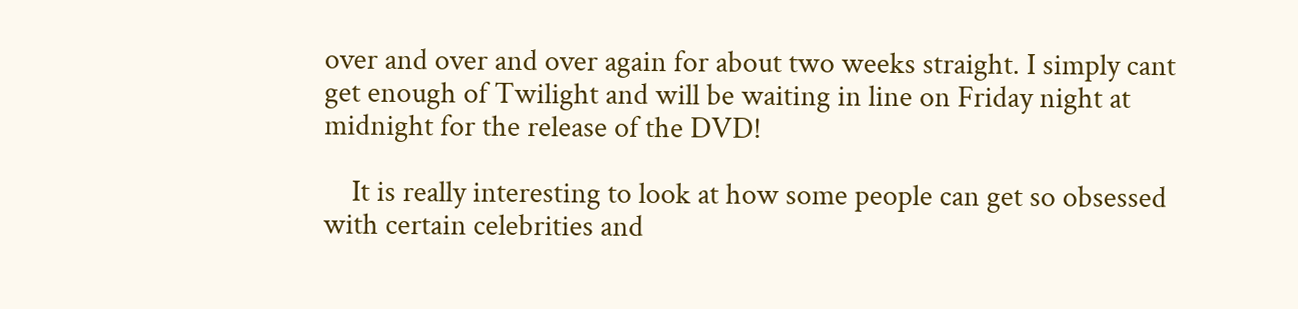over and over and over again for about two weeks straight. I simply cant get enough of Twilight and will be waiting in line on Friday night at midnight for the release of the DVD!

    It is really interesting to look at how some people can get so obsessed with certain celebrities and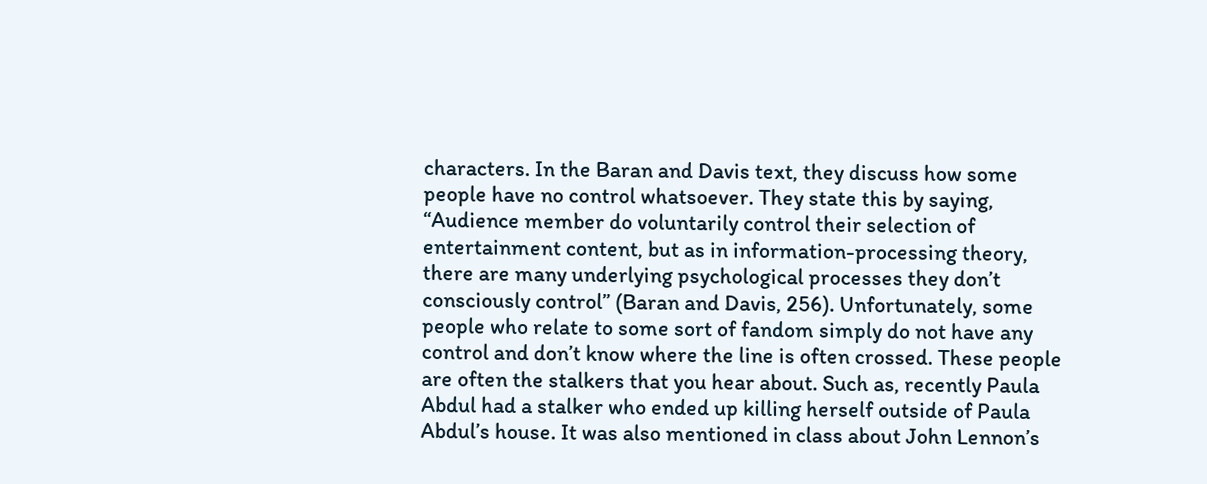characters. In the Baran and Davis text, they discuss how some people have no control whatsoever. They state this by saying, “Audience member do voluntarily control their selection of entertainment content, but as in information-processing theory, there are many underlying psychological processes they don’t consciously control” (Baran and Davis, 256). Unfortunately, some people who relate to some sort of fandom simply do not have any control and don’t know where the line is often crossed. These people are often the stalkers that you hear about. Such as, recently Paula Abdul had a stalker who ended up killing herself outside of Paula Abdul’s house. It was also mentioned in class about John Lennon’s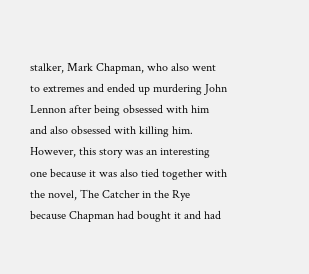stalker, Mark Chapman, who also went to extremes and ended up murdering John Lennon after being obsessed with him and also obsessed with killing him. However, this story was an interesting one because it was also tied together with the novel, The Catcher in the Rye because Chapman had bought it and had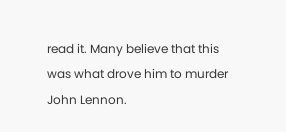read it. Many believe that this was what drove him to murder John Lennon.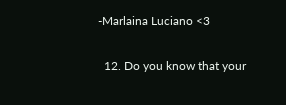-Marlaina Luciano <3

  12. Do you know that your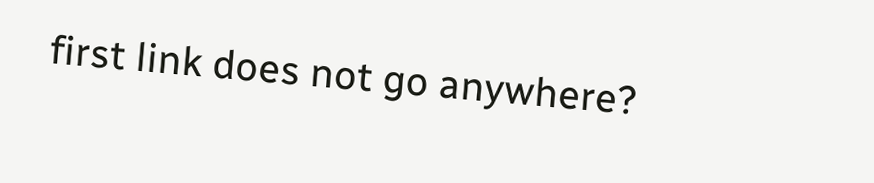first link does not go anywhere?